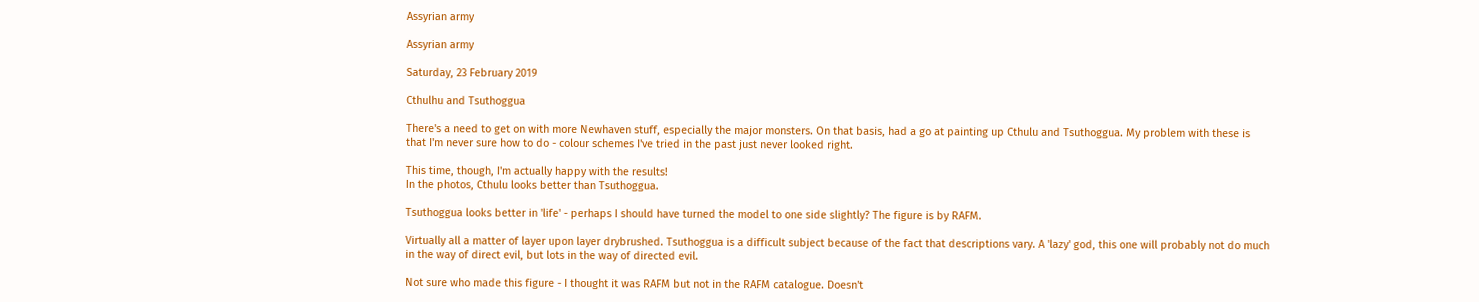Assyrian army

Assyrian army

Saturday, 23 February 2019

Cthulhu and Tsuthoggua

There's a need to get on with more Newhaven stuff, especially the major monsters. On that basis, had a go at painting up Cthulu and Tsuthoggua. My problem with these is that I'm never sure how to do - colour schemes I've tried in the past just never looked right.

This time, though, I'm actually happy with the results!
In the photos, Cthulu looks better than Tsuthoggua.

Tsuthoggua looks better in 'life' - perhaps I should have turned the model to one side slightly? The figure is by RAFM.

Virtually all a matter of layer upon layer drybrushed. Tsuthoggua is a difficult subject because of the fact that descriptions vary. A 'lazy' god, this one will probably not do much in the way of direct evil, but lots in the way of directed evil.

Not sure who made this figure - I thought it was RAFM but not in the RAFM catalogue. Doesn't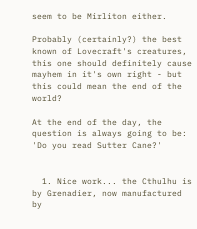seem to be Mirliton either.

Probably (certainly?) the best known of Lovecraft's creatures, this one should definitely cause mayhem in it's own right - but this could mean the end of the world?

At the end of the day, the question is always going to be: 'Do you read Sutter Cane?'


  1. Nice work... the Cthulhu is by Grenadier, now manufactured by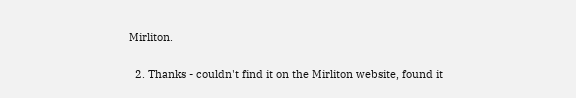Mirliton.

  2. Thanks - couldn't find it on the Mirliton website, found it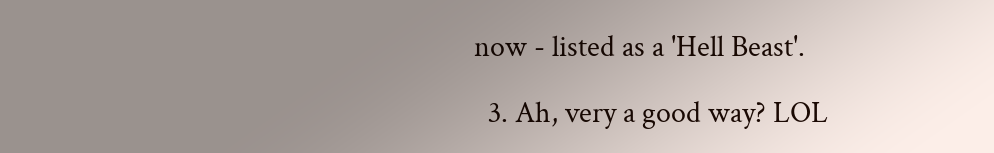now - listed as a 'Hell Beast'.

  3. Ah, very a good way? LOL